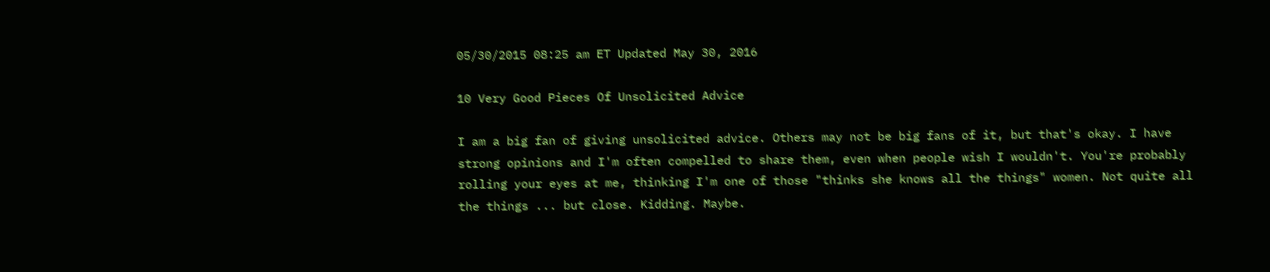05/30/2015 08:25 am ET Updated May 30, 2016

10 Very Good Pieces Of Unsolicited Advice

I am a big fan of giving unsolicited advice. Others may not be big fans of it, but that's okay. I have strong opinions and I'm often compelled to share them, even when people wish I wouldn't. You're probably rolling your eyes at me, thinking I'm one of those "thinks she knows all the things" women. Not quite all the things ... but close. Kidding. Maybe.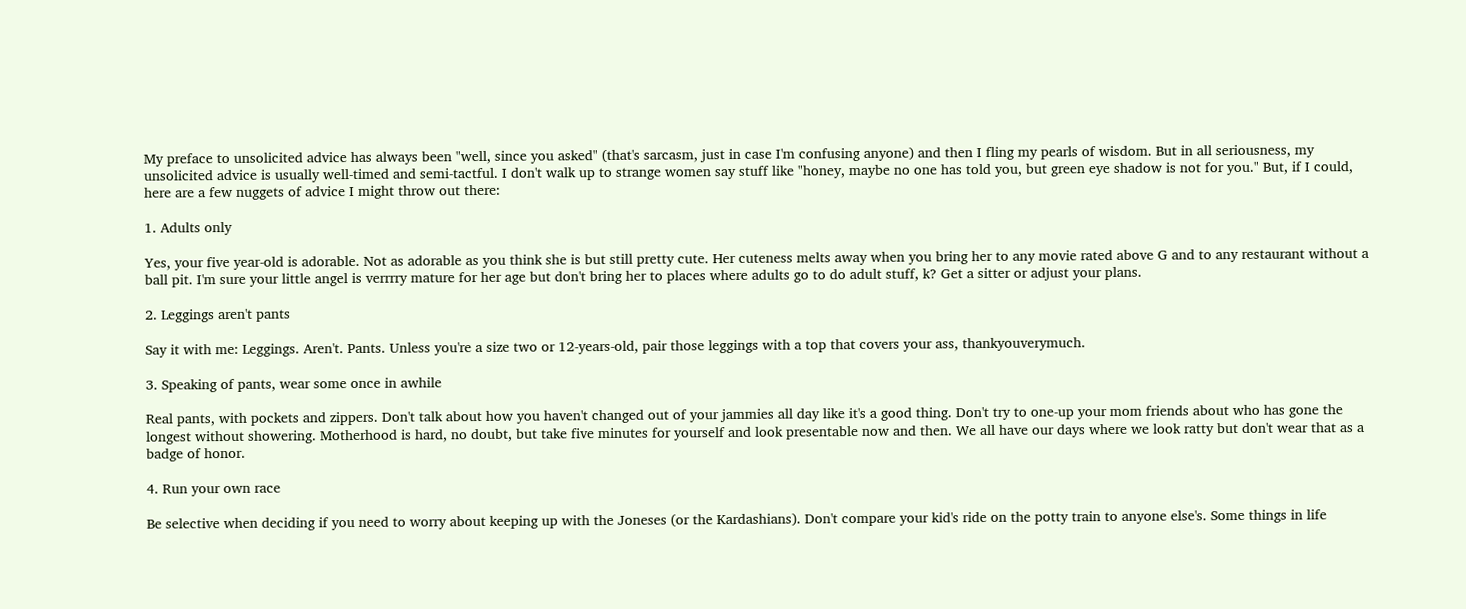My preface to unsolicited advice has always been "well, since you asked" (that's sarcasm, just in case I'm confusing anyone) and then I fling my pearls of wisdom. But in all seriousness, my unsolicited advice is usually well-timed and semi-tactful. I don't walk up to strange women say stuff like "honey, maybe no one has told you, but green eye shadow is not for you." But, if I could, here are a few nuggets of advice I might throw out there:

1. Adults only

Yes, your five year-old is adorable. Not as adorable as you think she is but still pretty cute. Her cuteness melts away when you bring her to any movie rated above G and to any restaurant without a ball pit. I'm sure your little angel is verrrry mature for her age but don't bring her to places where adults go to do adult stuff, k? Get a sitter or adjust your plans.

2. Leggings aren't pants

Say it with me: Leggings. Aren't. Pants. Unless you're a size two or 12-years-old, pair those leggings with a top that covers your ass, thankyouverymuch.

3. Speaking of pants, wear some once in awhile

Real pants, with pockets and zippers. Don't talk about how you haven't changed out of your jammies all day like it's a good thing. Don't try to one-up your mom friends about who has gone the longest without showering. Motherhood is hard, no doubt, but take five minutes for yourself and look presentable now and then. We all have our days where we look ratty but don't wear that as a badge of honor.

4. Run your own race

Be selective when deciding if you need to worry about keeping up with the Joneses (or the Kardashians). Don't compare your kid's ride on the potty train to anyone else's. Some things in life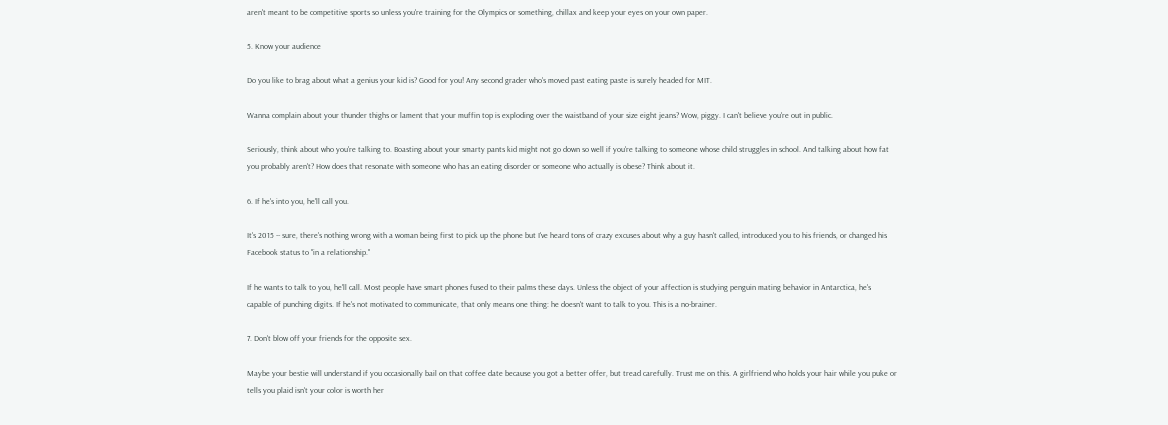aren't meant to be competitive sports so unless you're training for the Olympics or something, chillax and keep your eyes on your own paper.

5. Know your audience

Do you like to brag about what a genius your kid is? Good for you! Any second grader who's moved past eating paste is surely headed for MIT.

Wanna complain about your thunder thighs or lament that your muffin top is exploding over the waistband of your size eight jeans? Wow, piggy. I can't believe you're out in public.

Seriously, think about who you're talking to. Boasting about your smarty pants kid might not go down so well if you're talking to someone whose child struggles in school. And talking about how fat you probably aren't? How does that resonate with someone who has an eating disorder or someone who actually is obese? Think about it.

6. If he's into you, he'll call you.

It's 2015 -- sure, there's nothing wrong with a woman being first to pick up the phone but I've heard tons of crazy excuses about why a guy hasn't called, introduced you to his friends, or changed his Facebook status to "in a relationship."

If he wants to talk to you, he'll call. Most people have smart phones fused to their palms these days. Unless the object of your affection is studying penguin mating behavior in Antarctica, he's capable of punching digits. If he's not motivated to communicate, that only means one thing: he doesn't want to talk to you. This is a no-brainer.

7. Don't blow off your friends for the opposite sex.

Maybe your bestie will understand if you occasionally bail on that coffee date because you got a better offer, but tread carefully. Trust me on this. A girlfriend who holds your hair while you puke or tells you plaid isn't your color is worth her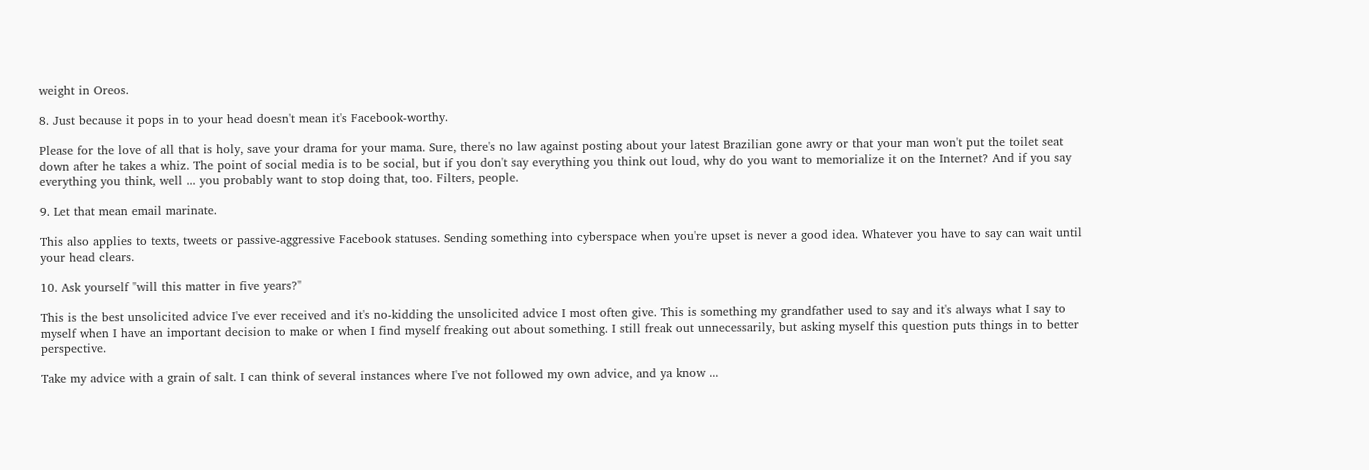weight in Oreos.

8. Just because it pops in to your head doesn't mean it's Facebook-worthy.

Please for the love of all that is holy, save your drama for your mama. Sure, there's no law against posting about your latest Brazilian gone awry or that your man won't put the toilet seat down after he takes a whiz. The point of social media is to be social, but if you don't say everything you think out loud, why do you want to memorialize it on the Internet? And if you say everything you think, well ... you probably want to stop doing that, too. Filters, people.

9. Let that mean email marinate.

This also applies to texts, tweets or passive-aggressive Facebook statuses. Sending something into cyberspace when you're upset is never a good idea. Whatever you have to say can wait until your head clears.

10. Ask yourself "will this matter in five years?"

This is the best unsolicited advice I've ever received and it's no-kidding the unsolicited advice I most often give. This is something my grandfather used to say and it's always what I say to myself when I have an important decision to make or when I find myself freaking out about something. I still freak out unnecessarily, but asking myself this question puts things in to better perspective.

Take my advice with a grain of salt. I can think of several instances where I've not followed my own advice, and ya know ...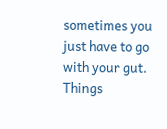sometimes you just have to go with your gut. Things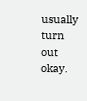usually turn out okay.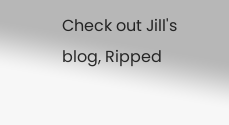Check out Jill's blog, Ripped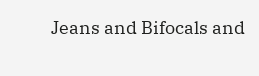Jeans and Bifocals and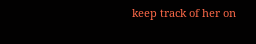keep track of her on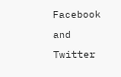Facebook and Twitter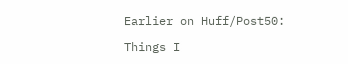Earlier on Huff/Post50:

Things I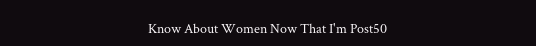Know About Women Now That I'm Post50